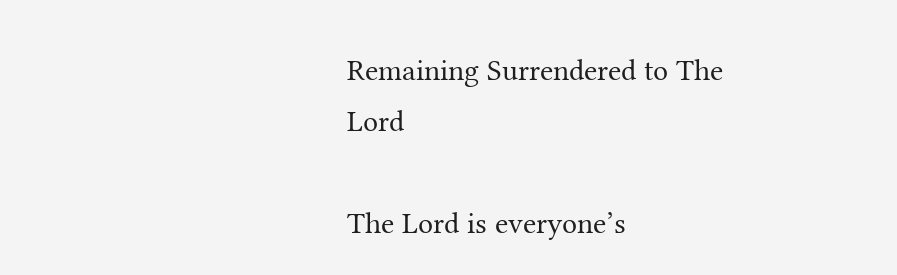Remaining Surrendered to The Lord

The Lord is everyone’s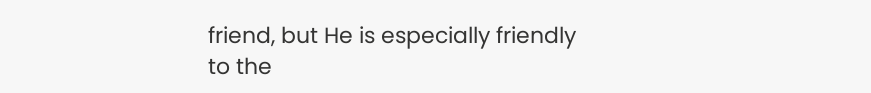friend, but He is especially friendly to the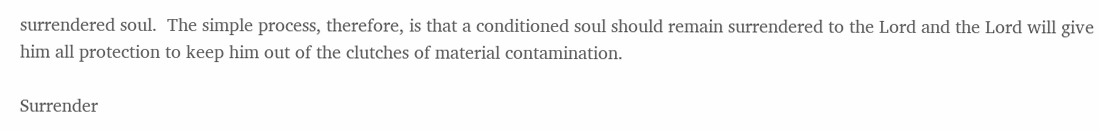surrendered soul.  The simple process, therefore, is that a conditioned soul should remain surrendered to the Lord and the Lord will give him all protection to keep him out of the clutches of material contamination.

Surrender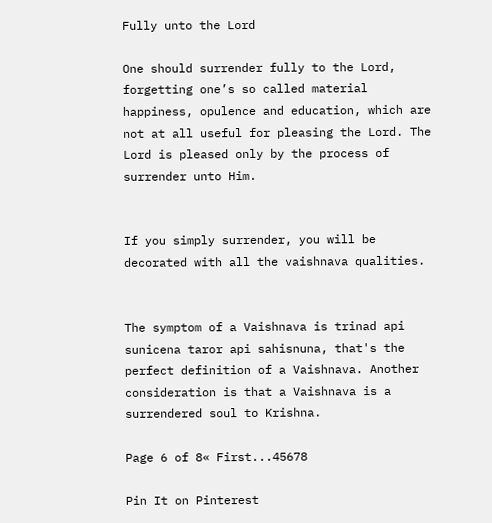Fully unto the Lord

One should surrender fully to the Lord, forgetting one’s so called material happiness, opulence and education, which are not at all useful for pleasing the Lord. The Lord is pleased only by the process of surrender unto Him.


If you simply surrender, you will be decorated with all the vaishnava qualities.


The symptom of a Vaishnava is trinad api sunicena taror api sahisnuna, that's the perfect definition of a Vaishnava. Another consideration is that a Vaishnava is a surrendered soul to Krishna.

Page 6 of 8« First...45678

Pin It on Pinterest